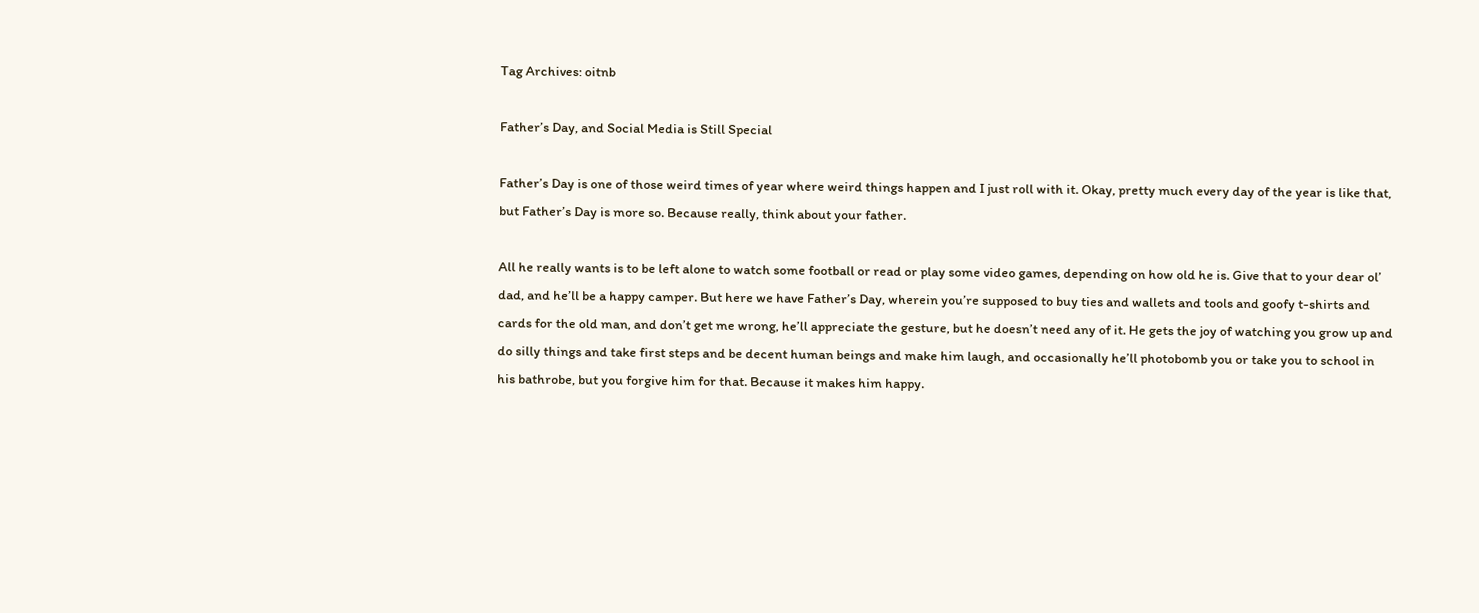Tag Archives: oitnb

Father’s Day, and Social Media is Still Special

Father’s Day is one of those weird times of year where weird things happen and I just roll with it. Okay, pretty much every day of the year is like that, but Father’s Day is more so. Because really, think about your father.

All he really wants is to be left alone to watch some football or read or play some video games, depending on how old he is. Give that to your dear ol’ dad, and he’ll be a happy camper. But here we have Father’s Day, wherein you’re supposed to buy ties and wallets and tools and goofy t-shirts and cards for the old man, and don’t get me wrong, he’ll appreciate the gesture, but he doesn’t need any of it. He gets the joy of watching you grow up and do silly things and take first steps and be decent human beings and make him laugh, and occasionally he’ll photobomb you or take you to school in his bathrobe, but you forgive him for that. Because it makes him happy.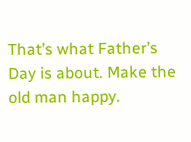That’s what Father’s Day is about. Make the old man happy.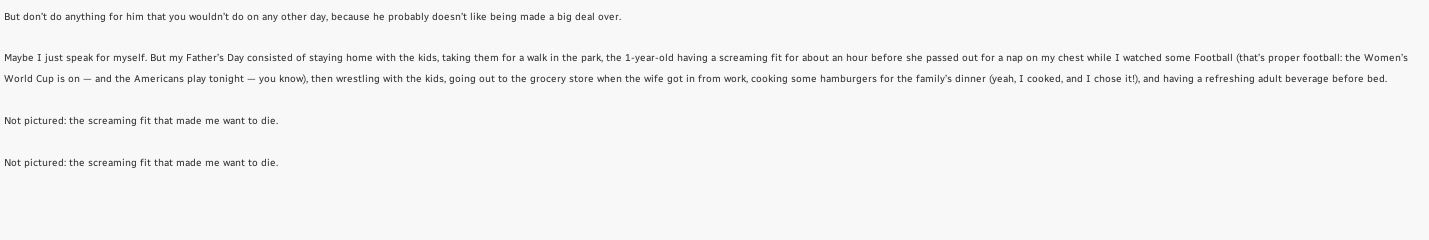But don’t do anything for him that you wouldn’t do on any other day, because he probably doesn’t like being made a big deal over.

Maybe I just speak for myself. But my Father’s Day consisted of staying home with the kids, taking them for a walk in the park, the 1-year-old having a screaming fit for about an hour before she passed out for a nap on my chest while I watched some Football (that’s proper football: the Women’s World Cup is on — and the Americans play tonight — you know), then wrestling with the kids, going out to the grocery store when the wife got in from work, cooking some hamburgers for the family’s dinner (yeah, I cooked, and I chose it!), and having a refreshing adult beverage before bed.

Not pictured: the screaming fit that made me want to die.

Not pictured: the screaming fit that made me want to die.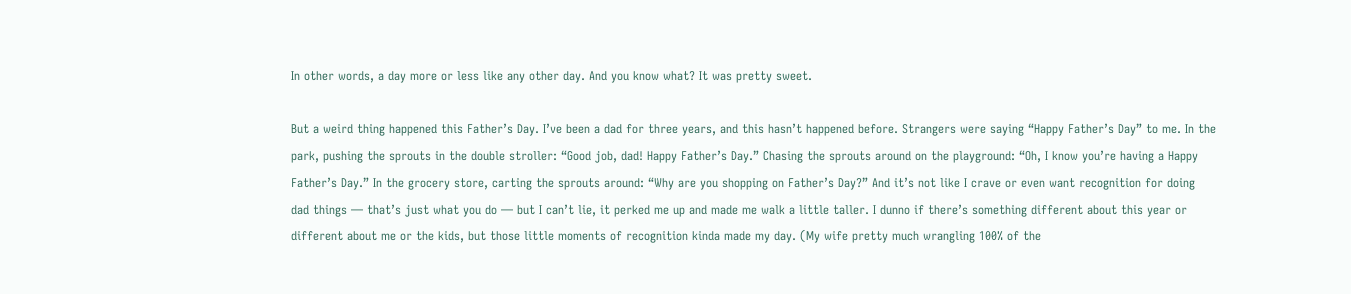In other words, a day more or less like any other day. And you know what? It was pretty sweet.

But a weird thing happened this Father’s Day. I’ve been a dad for three years, and this hasn’t happened before. Strangers were saying “Happy Father’s Day” to me. In the park, pushing the sprouts in the double stroller: “Good job, dad! Happy Father’s Day.” Chasing the sprouts around on the playground: “Oh, I know you’re having a Happy Father’s Day.” In the grocery store, carting the sprouts around: “Why are you shopping on Father’s Day?” And it’s not like I crave or even want recognition for doing dad things — that’s just what you do — but I can’t lie, it perked me up and made me walk a little taller. I dunno if there’s something different about this year or different about me or the kids, but those little moments of recognition kinda made my day. (My wife pretty much wrangling 100% of the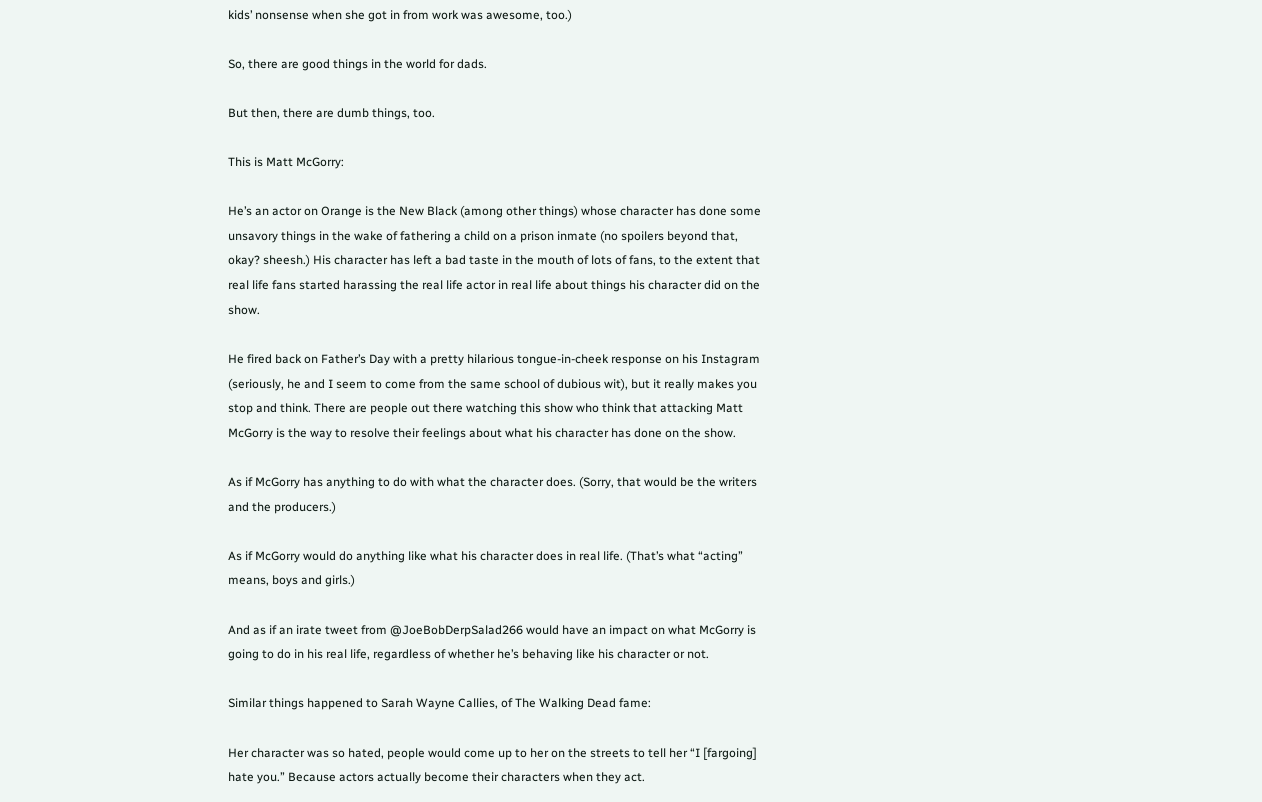kids’ nonsense when she got in from work was awesome, too.)

So, there are good things in the world for dads.

But then, there are dumb things, too.

This is Matt McGorry:

He’s an actor on Orange is the New Black (among other things) whose character has done some unsavory things in the wake of fathering a child on a prison inmate (no spoilers beyond that, okay? sheesh.) His character has left a bad taste in the mouth of lots of fans, to the extent that real life fans started harassing the real life actor in real life about things his character did on the show.

He fired back on Father’s Day with a pretty hilarious tongue-in-cheek response on his Instagram (seriously, he and I seem to come from the same school of dubious wit), but it really makes you stop and think. There are people out there watching this show who think that attacking Matt McGorry is the way to resolve their feelings about what his character has done on the show.

As if McGorry has anything to do with what the character does. (Sorry, that would be the writers and the producers.)

As if McGorry would do anything like what his character does in real life. (That’s what “acting” means, boys and girls.)

And as if an irate tweet from @JoeBobDerpSalad266 would have an impact on what McGorry is going to do in his real life, regardless of whether he’s behaving like his character or not.

Similar things happened to Sarah Wayne Callies, of The Walking Dead fame:

Her character was so hated, people would come up to her on the streets to tell her “I [fargoing] hate you.” Because actors actually become their characters when they act.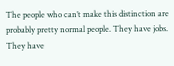The people who can’t make this distinction are probably pretty normal people. They have jobs. They have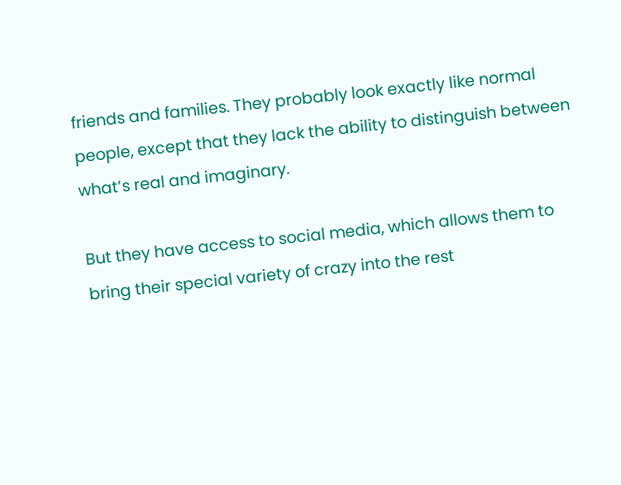friends and families. They probably look exactly like normal people, except that they lack the ability to distinguish between what’s real and imaginary.

But they have access to social media, which allows them to bring their special variety of crazy into the rest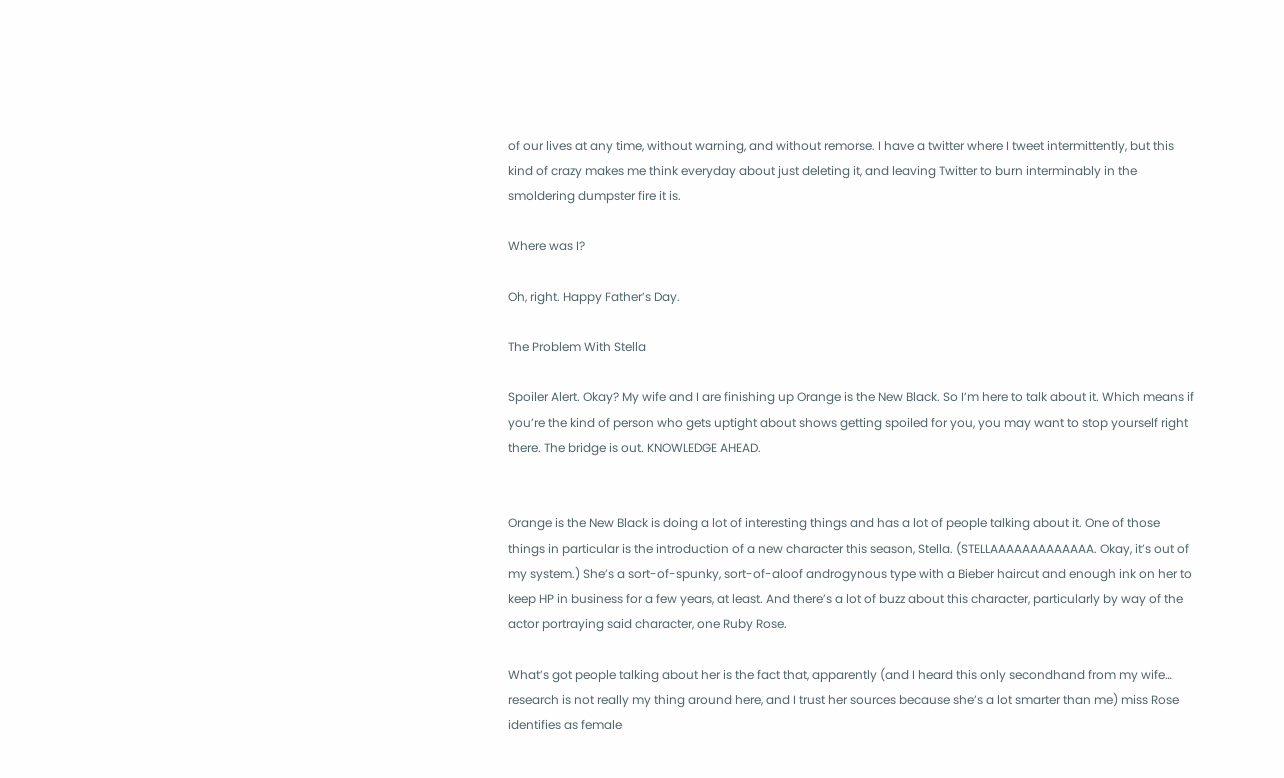of our lives at any time, without warning, and without remorse. I have a twitter where I tweet intermittently, but this kind of crazy makes me think everyday about just deleting it, and leaving Twitter to burn interminably in the smoldering dumpster fire it is.

Where was I?

Oh, right. Happy Father’s Day.

The Problem With Stella

Spoiler Alert. Okay? My wife and I are finishing up Orange is the New Black. So I’m here to talk about it. Which means if you’re the kind of person who gets uptight about shows getting spoiled for you, you may want to stop yourself right there. The bridge is out. KNOWLEDGE AHEAD.


Orange is the New Black is doing a lot of interesting things and has a lot of people talking about it. One of those things in particular is the introduction of a new character this season, Stella. (STELLAAAAAAAAAAAAA. Okay, it’s out of my system.) She’s a sort-of-spunky, sort-of-aloof androgynous type with a Bieber haircut and enough ink on her to keep HP in business for a few years, at least. And there’s a lot of buzz about this character, particularly by way of the actor portraying said character, one Ruby Rose.

What’s got people talking about her is the fact that, apparently (and I heard this only secondhand from my wife… research is not really my thing around here, and I trust her sources because she’s a lot smarter than me) miss Rose identifies as female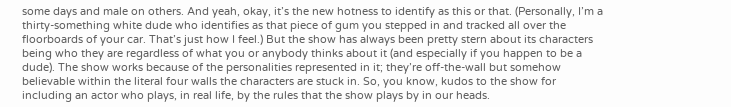some days and male on others. And yeah, okay, it’s the new hotness to identify as this or that. (Personally, I’m a thirty-something white dude who identifies as that piece of gum you stepped in and tracked all over the floorboards of your car. That’s just how I feel.) But the show has always been pretty stern about its characters being who they are regardless of what you or anybody thinks about it (and especially if you happen to be a dude). The show works because of the personalities represented in it; they’re off-the-wall but somehow believable within the literal four walls the characters are stuck in. So, you know, kudos to the show for including an actor who plays, in real life, by the rules that the show plays by in our heads.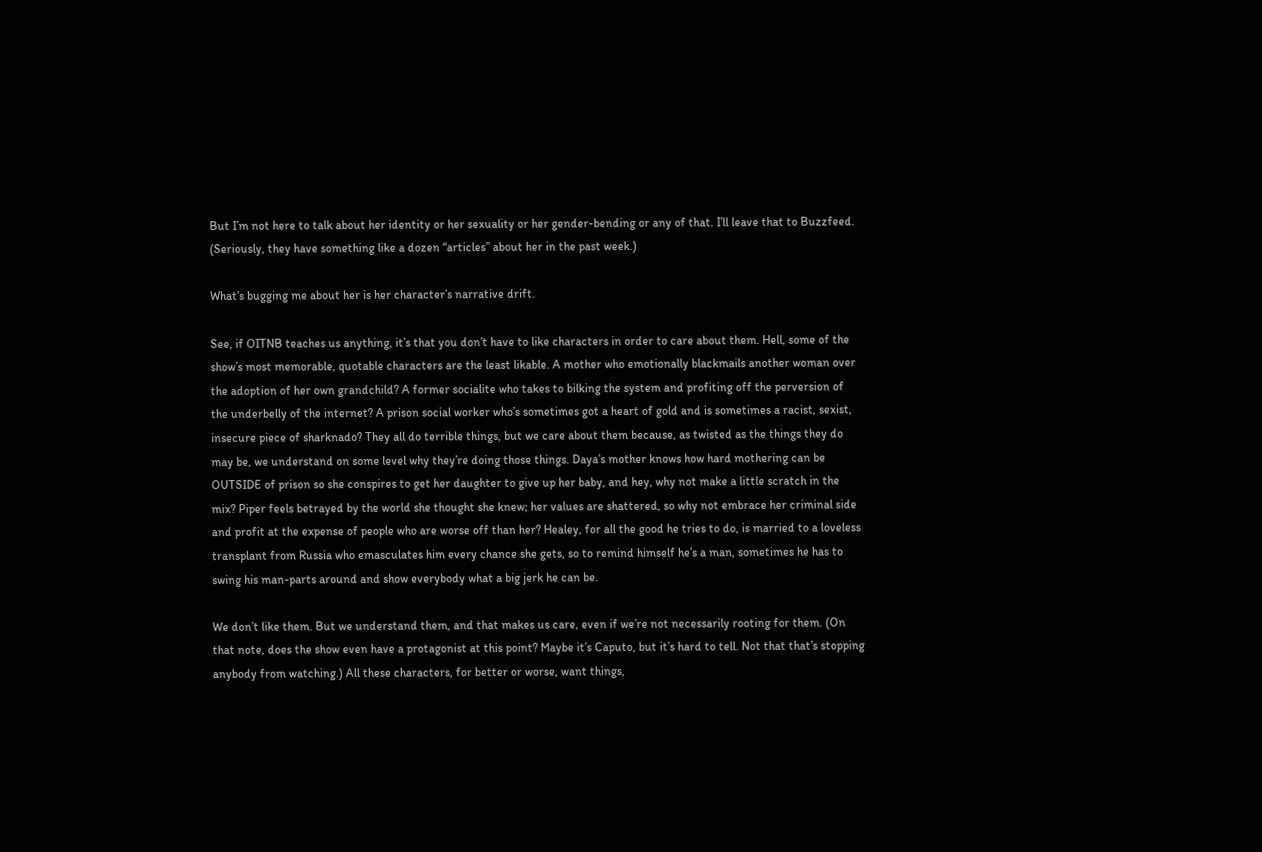But I’m not here to talk about her identity or her sexuality or her gender-bending or any of that. I’ll leave that to Buzzfeed. (Seriously, they have something like a dozen “articles” about her in the past week.)

What’s bugging me about her is her character’s narrative drift.

See, if OITNB teaches us anything, it’s that you don’t have to like characters in order to care about them. Hell, some of the show’s most memorable, quotable characters are the least likable. A mother who emotionally blackmails another woman over the adoption of her own grandchild? A former socialite who takes to bilking the system and profiting off the perversion of the underbelly of the internet? A prison social worker who’s sometimes got a heart of gold and is sometimes a racist, sexist, insecure piece of sharknado? They all do terrible things, but we care about them because, as twisted as the things they do may be, we understand on some level why they’re doing those things. Daya’s mother knows how hard mothering can be OUTSIDE of prison so she conspires to get her daughter to give up her baby, and hey, why not make a little scratch in the mix? Piper feels betrayed by the world she thought she knew; her values are shattered, so why not embrace her criminal side and profit at the expense of people who are worse off than her? Healey, for all the good he tries to do, is married to a loveless transplant from Russia who emasculates him every chance she gets, so to remind himself he’s a man, sometimes he has to swing his man-parts around and show everybody what a big jerk he can be.

We don’t like them. But we understand them, and that makes us care, even if we’re not necessarily rooting for them. (On that note, does the show even have a protagonist at this point? Maybe it’s Caputo, but it’s hard to tell. Not that that’s stopping anybody from watching.) All these characters, for better or worse, want things,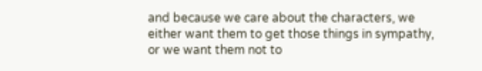and because we care about the characters, we either want them to get those things in sympathy, or we want them not to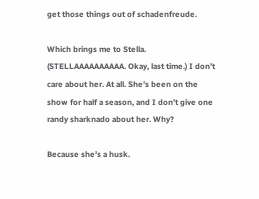get those things out of schadenfreude.

Which brings me to Stella. (STELLAAAAAAAAAA. Okay, last time.) I don’t care about her. At all. She’s been on the show for half a season, and I don’t give one randy sharknado about her. Why?

Because she’s a husk.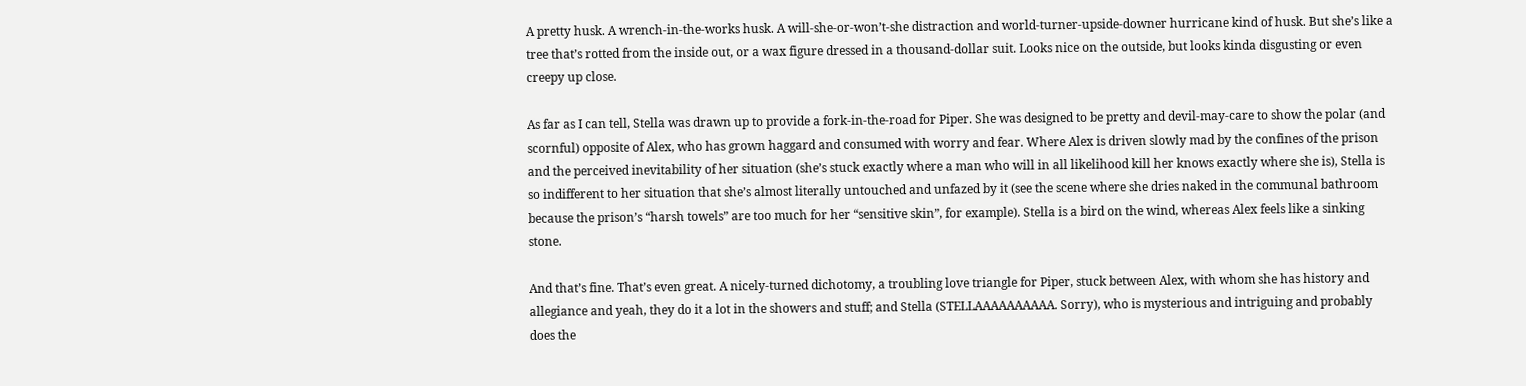A pretty husk. A wrench-in-the-works husk. A will-she-or-won’t-she distraction and world-turner-upside-downer hurricane kind of husk. But she’s like a tree that’s rotted from the inside out, or a wax figure dressed in a thousand-dollar suit. Looks nice on the outside, but looks kinda disgusting or even creepy up close.

As far as I can tell, Stella was drawn up to provide a fork-in-the-road for Piper. She was designed to be pretty and devil-may-care to show the polar (and scornful) opposite of Alex, who has grown haggard and consumed with worry and fear. Where Alex is driven slowly mad by the confines of the prison and the perceived inevitability of her situation (she’s stuck exactly where a man who will in all likelihood kill her knows exactly where she is), Stella is so indifferent to her situation that she’s almost literally untouched and unfazed by it (see the scene where she dries naked in the communal bathroom because the prison’s “harsh towels” are too much for her “sensitive skin”, for example). Stella is a bird on the wind, whereas Alex feels like a sinking stone.

And that’s fine. That’s even great. A nicely-turned dichotomy, a troubling love triangle for Piper, stuck between Alex, with whom she has history and allegiance and yeah, they do it a lot in the showers and stuff; and Stella (STELLAAAAAAAAAA. Sorry), who is mysterious and intriguing and probably does the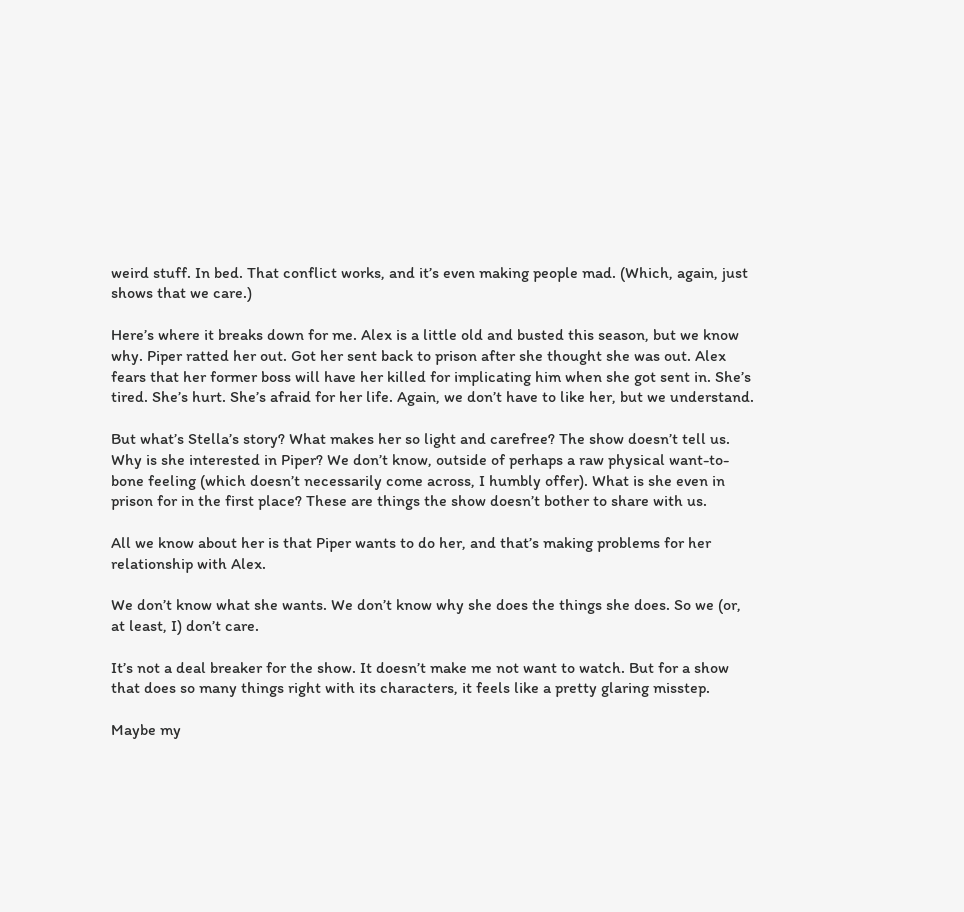weird stuff. In bed. That conflict works, and it’s even making people mad. (Which, again, just shows that we care.)

Here’s where it breaks down for me. Alex is a little old and busted this season, but we know why. Piper ratted her out. Got her sent back to prison after she thought she was out. Alex fears that her former boss will have her killed for implicating him when she got sent in. She’s tired. She’s hurt. She’s afraid for her life. Again, we don’t have to like her, but we understand.

But what’s Stella’s story? What makes her so light and carefree? The show doesn’t tell us. Why is she interested in Piper? We don’t know, outside of perhaps a raw physical want-to-bone feeling (which doesn’t necessarily come across, I humbly offer). What is she even in prison for in the first place? These are things the show doesn’t bother to share with us.

All we know about her is that Piper wants to do her, and that’s making problems for her relationship with Alex.

We don’t know what she wants. We don’t know why she does the things she does. So we (or, at least, I) don’t care.

It’s not a deal breaker for the show. It doesn’t make me not want to watch. But for a show that does so many things right with its characters, it feels like a pretty glaring misstep.

Maybe my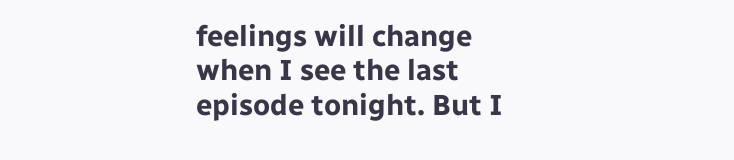feelings will change when I see the last episode tonight. But I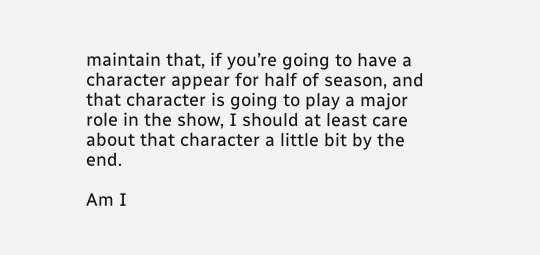maintain that, if you’re going to have a character appear for half of season, and that character is going to play a major role in the show, I should at least care about that character a little bit by the end.

Am I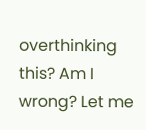overthinking this? Am I wrong? Let me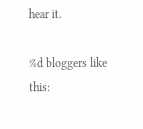hear it.

%d bloggers like this: